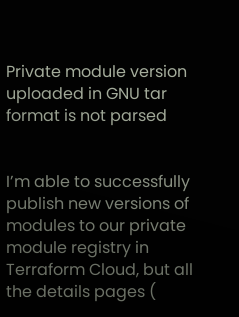Private module version uploaded in GNU tar format is not parsed


I’m able to successfully publish new versions of modules to our private module registry in Terraform Cloud, but all the details pages (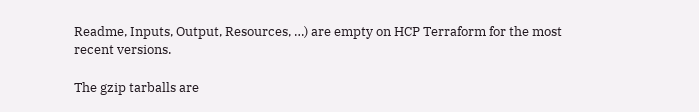Readme, Inputs, Output, Resources, …) are empty on HCP Terraform for the most recent versions.

The gzip tarballs are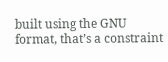built using the GNU format, that’s a constraint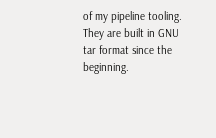of my pipeline tooling.
They are built in GNU tar format since the beginning.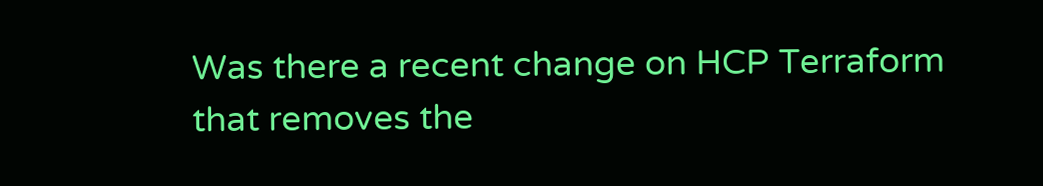Was there a recent change on HCP Terraform that removes the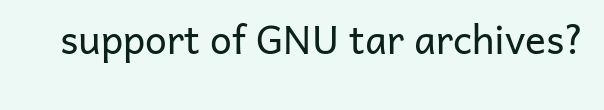support of GNU tar archives?